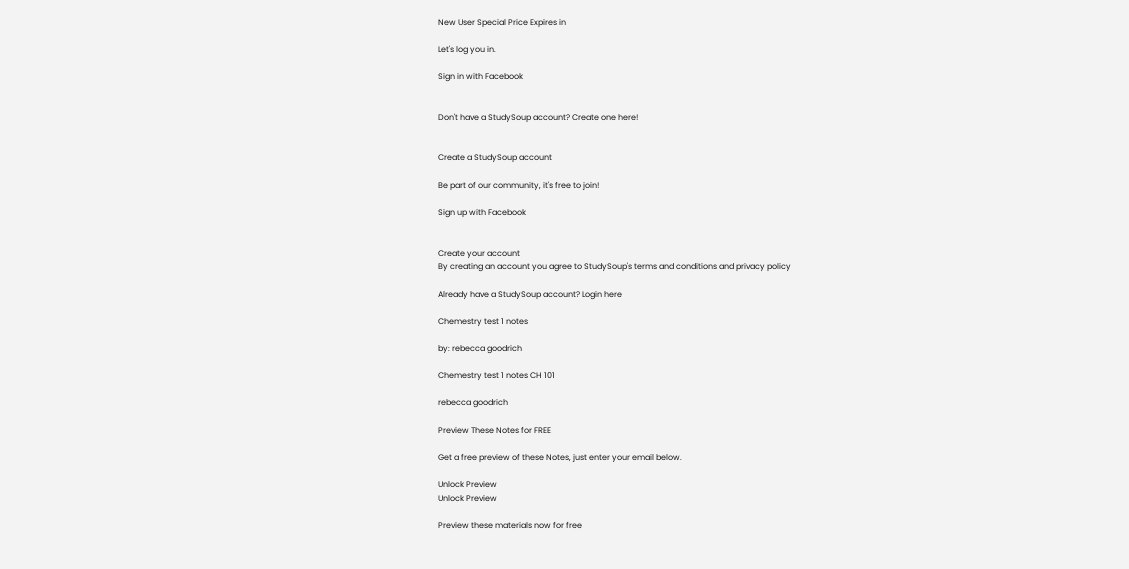New User Special Price Expires in

Let's log you in.

Sign in with Facebook


Don't have a StudySoup account? Create one here!


Create a StudySoup account

Be part of our community, it's free to join!

Sign up with Facebook


Create your account
By creating an account you agree to StudySoup's terms and conditions and privacy policy

Already have a StudySoup account? Login here

Chemestry test 1 notes

by: rebecca goodrich

Chemestry test 1 notes CH 101

rebecca goodrich

Preview These Notes for FREE

Get a free preview of these Notes, just enter your email below.

Unlock Preview
Unlock Preview

Preview these materials now for free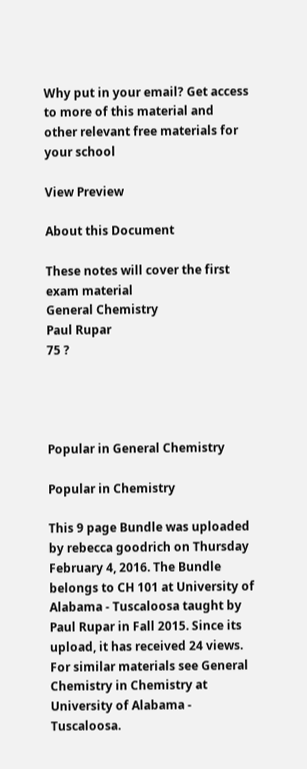Why put in your email? Get access to more of this material and other relevant free materials for your school

View Preview

About this Document

These notes will cover the first exam material
General Chemistry
Paul Rupar
75 ?




Popular in General Chemistry

Popular in Chemistry

This 9 page Bundle was uploaded by rebecca goodrich on Thursday February 4, 2016. The Bundle belongs to CH 101 at University of Alabama - Tuscaloosa taught by Paul Rupar in Fall 2015. Since its upload, it has received 24 views. For similar materials see General Chemistry in Chemistry at University of Alabama - Tuscaloosa.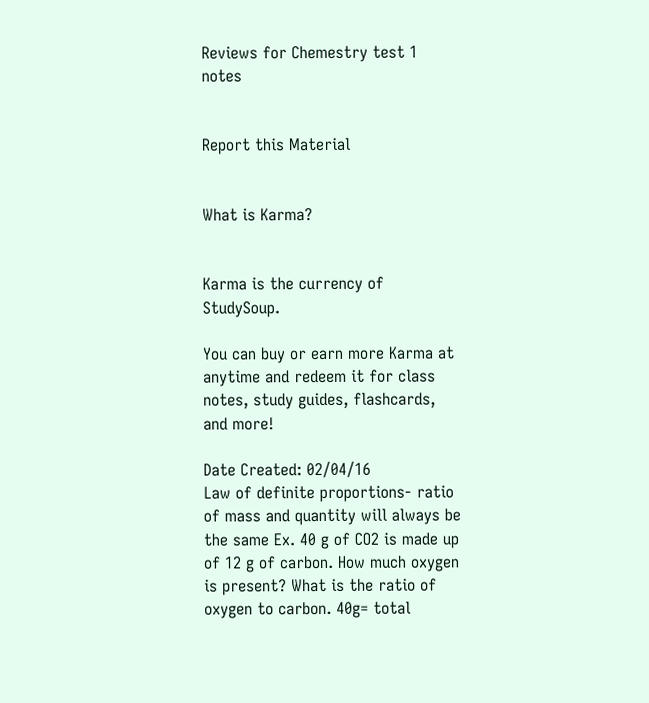Reviews for Chemestry test 1 notes


Report this Material


What is Karma?


Karma is the currency of StudySoup.

You can buy or earn more Karma at anytime and redeem it for class notes, study guides, flashcards, and more!

Date Created: 02/04/16
Law of definite proportions- ratio of mass and quantity will always be the same Ex. 40 g of CO2 is made up of 12 g of carbon. How much oxygen is present? What is the ratio of oxygen to carbon. 40g= total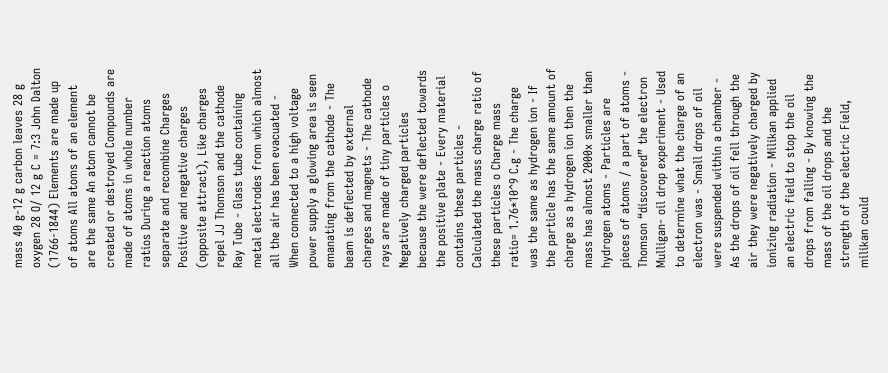mass 40 g-12 g carbon leaves 28 g oxygen 28 O/ 12 g C = 7:3 John Dalton (1766-1844) Elements are made up of atoms All atoms of an element are the same An atom cannot be created or destroyed Compounds are made of atoms in whole number ratios During a reaction atoms separate and recombine Charges Positive and negative charges (opposite attract), Like charges repel JJ Thomson and the cathode Ray Tube - Glass tube containing metal electrodes from which almost all the air has been evacuated - When connected to a high voltage power supply a glowing area is seen emanating from the cathode - The beam is deflected by external charges and magnets - The cathode rays are made of tiny particles o Negatively charged particles because the were deflected towards the positive plate - Every material contains these particles - Calculated the mass charge ratio of these particles o Charge mass ratio= 1.76*10^9 C.g - The charge was the same as hydrogen ion - If the particle has the same amount of charge as a hydrogen ion then the mass has almost 2000x smaller than hydrogen atoms - Particles are pieces of atoms / a part of atoms - Thomson “discovered” the electron Mulligan- oil drop experiment - Used to determine what the charge of an electron was - Small drops of oil were suspended within a chamber - As the drops of oil fell through the air they were negatively charged by ionizing radiation - Milikan applied an electric field to stop the oil drops from falling - By knowing the mass of the oil drops and the strength of the electric Field, milikan could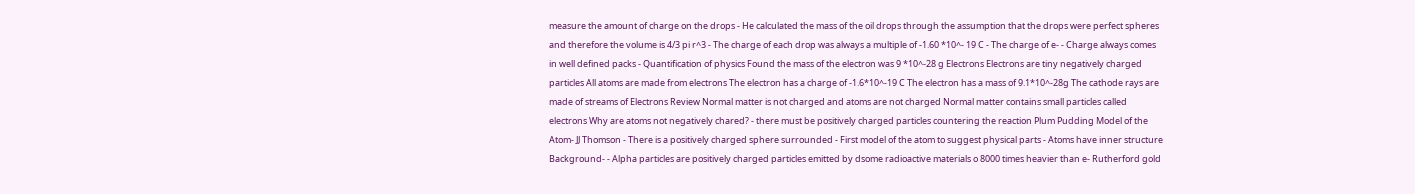measure the amount of charge on the drops - He calculated the mass of the oil drops through the assumption that the drops were perfect spheres and therefore the volume is 4/3 pi r^3 - The charge of each drop was always a multiple of -1.60 *10^- 19 C - The charge of e- - Charge always comes in well defined packs - Quantification of physics Found the mass of the electron was 9 *10^-28 g Electrons Electrons are tiny negatively charged particles All atoms are made from electrons The electron has a charge of -1.6*10^-19 C The electron has a mass of 9.1*10^-28g The cathode rays are made of streams of Electrons Review Normal matter is not charged and atoms are not charged Normal matter contains small particles called electrons Why are atoms not negatively chared? - there must be positively charged particles countering the reaction Plum Pudding Model of the Atom- JJ Thomson - There is a positively charged sphere surrounded - First model of the atom to suggest physical parts - Atoms have inner structure Background- - Alpha particles are positively charged particles emitted by dsome radioactive materials o 8000 times heavier than e- Rutherford gold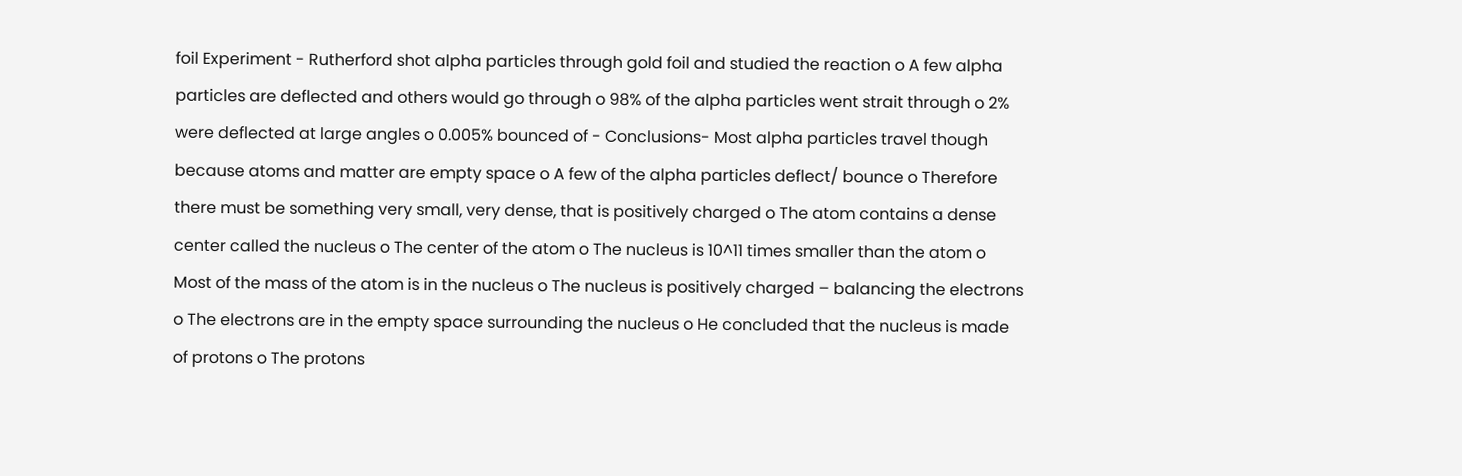foil Experiment - Rutherford shot alpha particles through gold foil and studied the reaction o A few alpha particles are deflected and others would go through o 98% of the alpha particles went strait through o 2% were deflected at large angles o 0.005% bounced of - Conclusions- Most alpha particles travel though because atoms and matter are empty space o A few of the alpha particles deflect/ bounce o Therefore there must be something very small, very dense, that is positively charged o The atom contains a dense center called the nucleus o The center of the atom o The nucleus is 10^11 times smaller than the atom o Most of the mass of the atom is in the nucleus o The nucleus is positively charged – balancing the electrons o The electrons are in the empty space surrounding the nucleus o He concluded that the nucleus is made of protons o The protons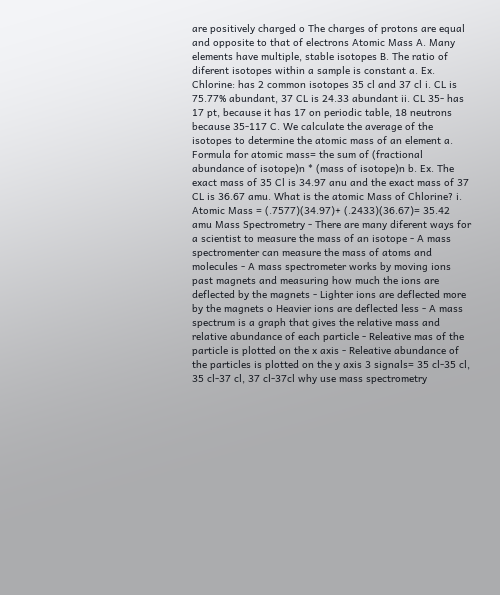are positively charged o The charges of protons are equal and opposite to that of electrons Atomic Mass A. Many elements have multiple, stable isotopes B. The ratio of diferent isotopes within a sample is constant a. Ex. Chlorine: has 2 common isotopes 35 cl and 37 cl i. CL is 75.77% abundant, 37 CL is 24.33 abundant ii. CL 35- has 17 pt, because it has 17 on periodic table, 18 neutrons because 35-117 C. We calculate the average of the isotopes to determine the atomic mass of an element a. Formula for atomic mass= the sum of (fractional abundance of isotope)n * (mass of isotope)n b. Ex. The exact mass of 35 Cl is 34.97 anu and the exact mass of 37 CL is 36.67 amu. What is the atomic Mass of Chlorine? i. Atomic Mass = (.7577)(34.97)+ (.2433)(36.67)= 35.42 amu Mass Spectrometry - There are many diferent ways for a scientist to measure the mass of an isotope - A mass spectromenter can measure the mass of atoms and molecules - A mass spectrometer works by moving ions past magnets and measuring how much the ions are deflected by the magnets - Lighter ions are deflected more by the magnets o Heavier ions are deflected less - A mass spectrum is a graph that gives the relative mass and relative abundance of each particle - Releative mas of the particle is plotted on the x axis - Releative abundance of the particles is plotted on the y axis 3 signals= 35 cl-35 cl, 35 cl-37 cl, 37 cl-37cl why use mass spectrometry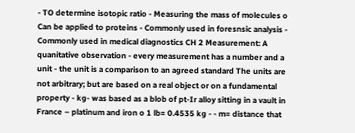- TO determine isotopic ratio - Measuring the mass of molecules o Can be applied to proteins - Commonly used in foresnsic analysis - Commonly used in medical diagnostics CH 2 Measurement: A quanitative observation - every measurement has a number and a unit - the unit is a comparison to an agreed standard The units are not arbitrary; but are based on a real object or on a fundamental property - kg- was based as a blob of pt-Ir alloy sitting in a vault in France – platinum and iron o 1 lb= 0.4535 kg - - m= distance that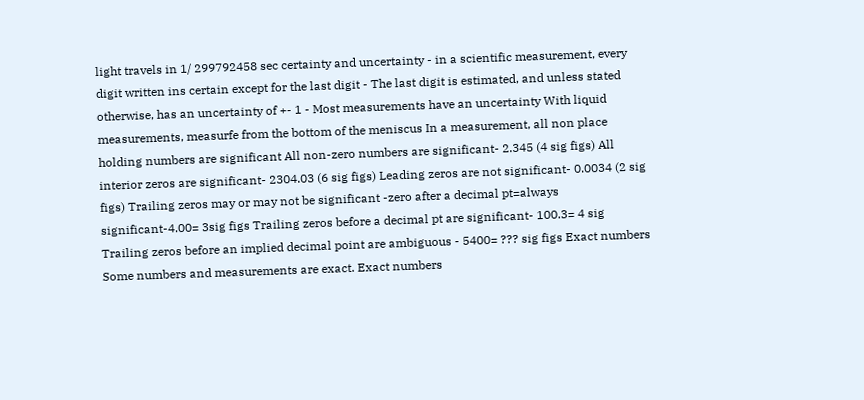light travels in 1/ 299792458 sec certainty and uncertainty - in a scientific measurement, every digit written ins certain except for the last digit - The last digit is estimated, and unless stated otherwise, has an uncertainty of +- 1 - Most measurements have an uncertainty With liquid measurements, measurfe from the bottom of the meniscus In a measurement, all non place holding numbers are significant All non-zero numbers are significant- 2.345 (4 sig figs) All interior zeros are significant- 2304.03 (6 sig figs) Leading zeros are not significant- 0.0034 (2 sig figs) Trailing zeros may or may not be significant -zero after a decimal pt=always significant-4.00= 3sig figs Trailing zeros before a decimal pt are significant- 100.3= 4 sig Trailing zeros before an implied decimal point are ambiguous - 5400= ??? sig figs Exact numbers Some numbers and measurements are exact. Exact numbers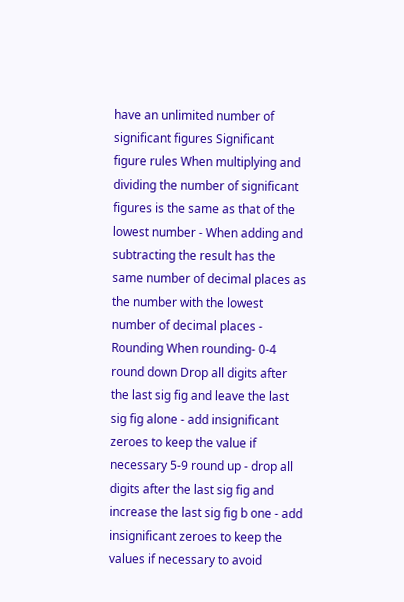have an unlimited number of significant figures Significant figure rules When multiplying and dividing the number of significant figures is the same as that of the lowest number - When adding and subtracting the result has the same number of decimal places as the number with the lowest number of decimal places - Rounding When rounding- 0-4 round down Drop all digits after the last sig fig and leave the last sig fig alone - add insignificant zeroes to keep the value if necessary 5-9 round up - drop all digits after the last sig fig and increase the last sig fig b one - add insignificant zeroes to keep the values if necessary to avoid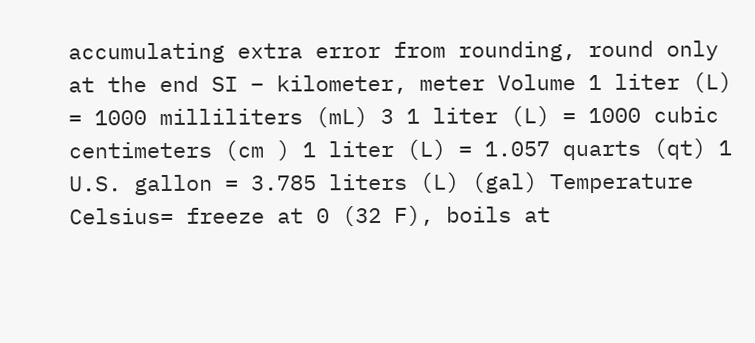accumulating extra error from rounding, round only at the end SI – kilometer, meter Volume 1 liter (L) = 1000 milliliters (mL) 3 1 liter (L) = 1000 cubic centimeters (cm ) 1 liter (L) = 1.057 quarts (qt) 1 U.S. gallon = 3.785 liters (L) (gal) Temperature Celsius= freeze at 0 (32 F), boils at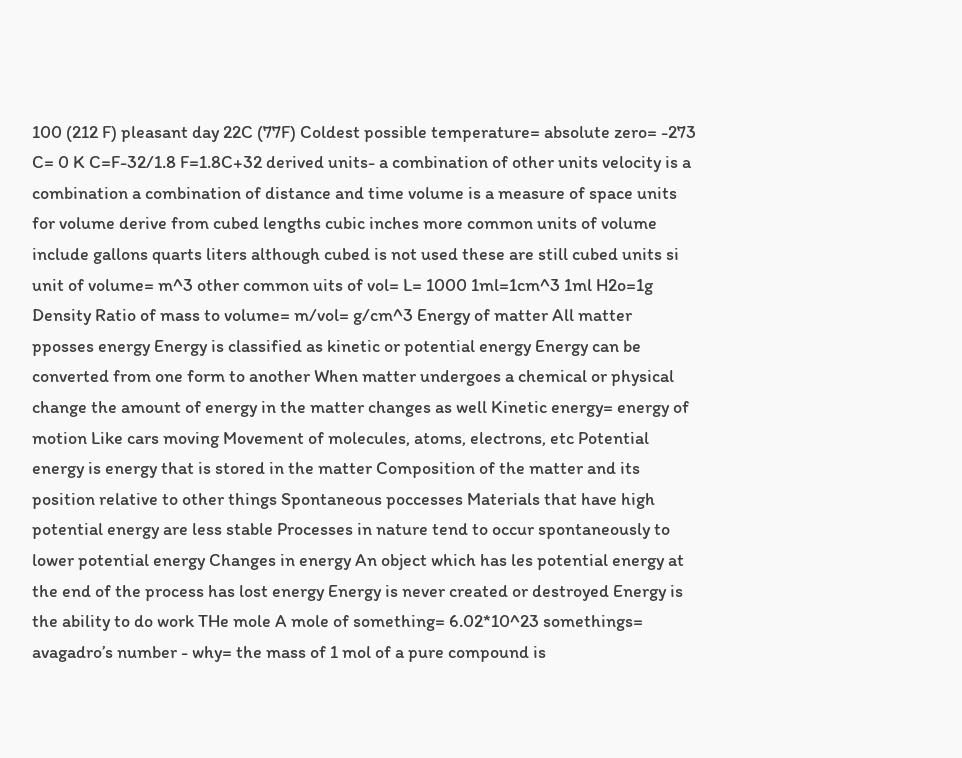100 (212 F) pleasant day 22C (77F) Coldest possible temperature= absolute zero= -273 C= 0 K C=F-32/1.8 F=1.8C+32 derived units- a combination of other units velocity is a combination a combination of distance and time volume is a measure of space units for volume derive from cubed lengths cubic inches more common units of volume include gallons quarts liters although cubed is not used these are still cubed units si unit of volume= m^3 other common uits of vol= L= 1000 1ml=1cm^3 1ml H2o=1g Density Ratio of mass to volume= m/vol= g/cm^3 Energy of matter All matter pposses energy Energy is classified as kinetic or potential energy Energy can be converted from one form to another When matter undergoes a chemical or physical change the amount of energy in the matter changes as well Kinetic energy= energy of motion Like cars moving Movement of molecules, atoms, electrons, etc Potential energy is energy that is stored in the matter Composition of the matter and its position relative to other things Spontaneous poccesses Materials that have high potential energy are less stable Processes in nature tend to occur spontaneously to lower potential energy Changes in energy An object which has les potential energy at the end of the process has lost energy Energy is never created or destroyed Energy is the ability to do work THe mole A mole of something= 6.02*10^23 somethings= avagadro’s number - why= the mass of 1 mol of a pure compound is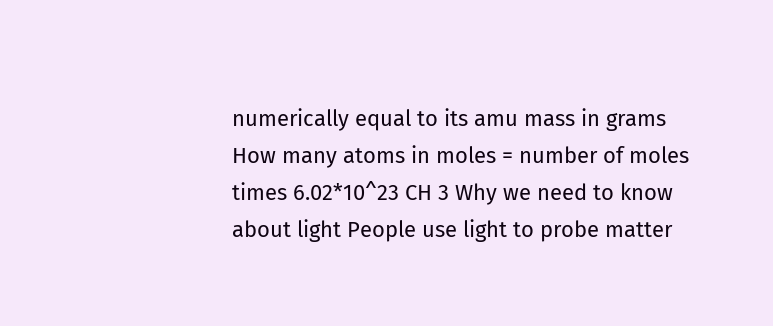numerically equal to its amu mass in grams How many atoms in moles = number of moles times 6.02*10^23 CH 3 Why we need to know about light People use light to probe matter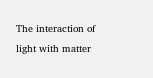The interaction of light with matter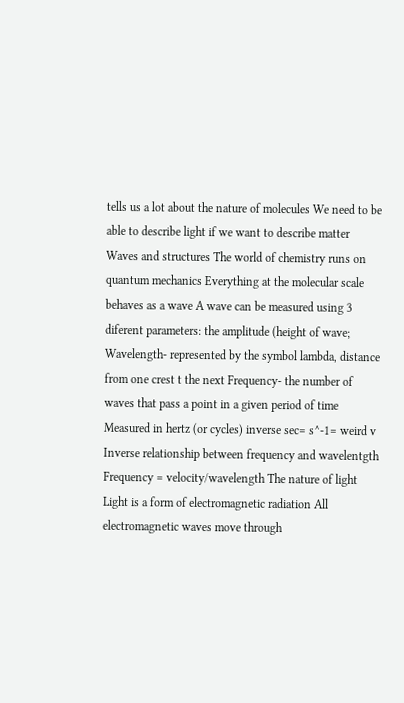tells us a lot about the nature of molecules We need to be able to describe light if we want to describe matter Waves and structures The world of chemistry runs on quantum mechanics Everything at the molecular scale behaves as a wave A wave can be measured using 3 diferent parameters: the amplitude (height of wave; Wavelength- represented by the symbol lambda, distance from one crest t the next Frequency- the number of waves that pass a point in a given period of time Measured in hertz (or cycles) inverse sec= s^-1= weird v Inverse relationship between frequency and wavelentgth Frequency = velocity/wavelength The nature of light Light is a form of electromagnetic radiation All electromagnetic waves move through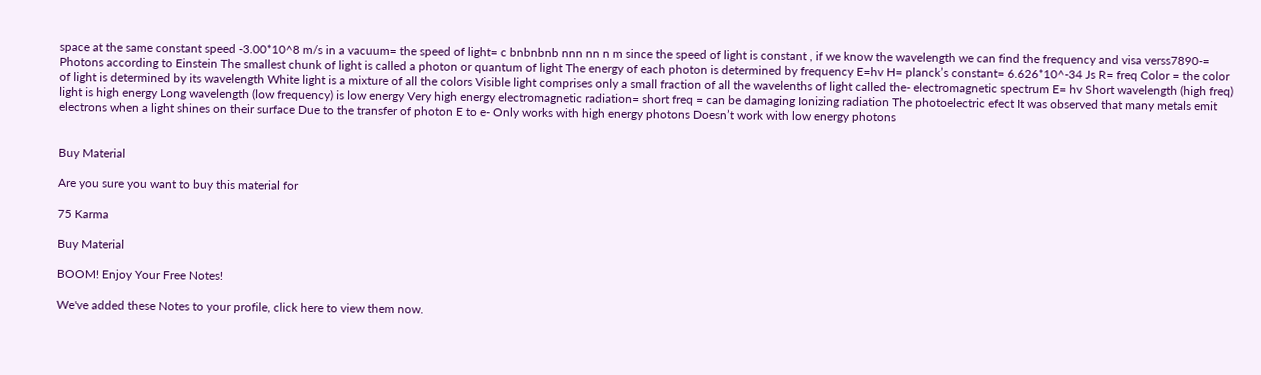space at the same constant speed -3.00*10^8 m/s in a vacuum= the speed of light= c bnbnbnb nnn nn n m since the speed of light is constant , if we know the wavelength we can find the frequency and visa verss7890-= Photons according to Einstein The smallest chunk of light is called a photon or quantum of light The energy of each photon is determined by frequency E=hv H= planck’s constant= 6.626*10^-34 Js R= freq Color = the color of light is determined by its wavelength White light is a mixture of all the colors Visible light comprises only a small fraction of all the wavelenths of light called the- electromagnetic spectrum E= hv Short wavelength (high freq) light is high energy Long wavelength (low frequency) is low energy Very high energy electromagnetic radiation= short freq = can be damaging Ionizing radiation The photoelectric efect It was observed that many metals emit electrons when a light shines on their surface Due to the transfer of photon E to e- Only works with high energy photons Doesn’t work with low energy photons


Buy Material

Are you sure you want to buy this material for

75 Karma

Buy Material

BOOM! Enjoy Your Free Notes!

We've added these Notes to your profile, click here to view them now.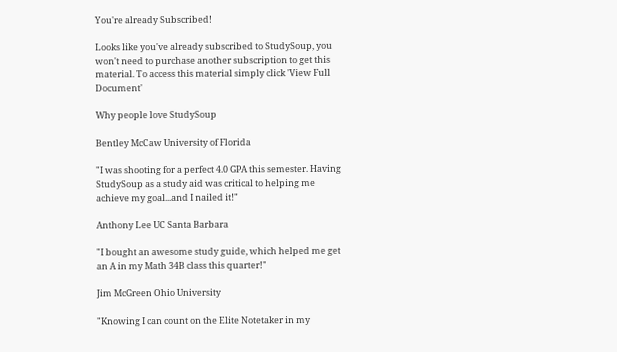You're already Subscribed!

Looks like you've already subscribed to StudySoup, you won't need to purchase another subscription to get this material. To access this material simply click 'View Full Document'

Why people love StudySoup

Bentley McCaw University of Florida

"I was shooting for a perfect 4.0 GPA this semester. Having StudySoup as a study aid was critical to helping me achieve my goal...and I nailed it!"

Anthony Lee UC Santa Barbara

"I bought an awesome study guide, which helped me get an A in my Math 34B class this quarter!"

Jim McGreen Ohio University

"Knowing I can count on the Elite Notetaker in my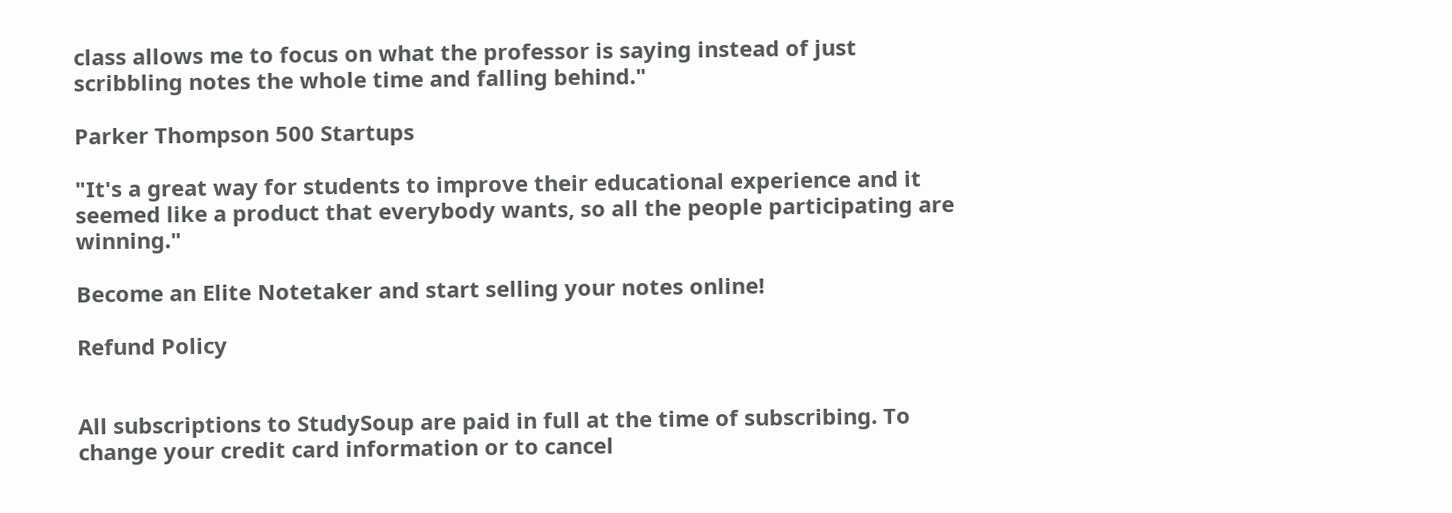class allows me to focus on what the professor is saying instead of just scribbling notes the whole time and falling behind."

Parker Thompson 500 Startups

"It's a great way for students to improve their educational experience and it seemed like a product that everybody wants, so all the people participating are winning."

Become an Elite Notetaker and start selling your notes online!

Refund Policy


All subscriptions to StudySoup are paid in full at the time of subscribing. To change your credit card information or to cancel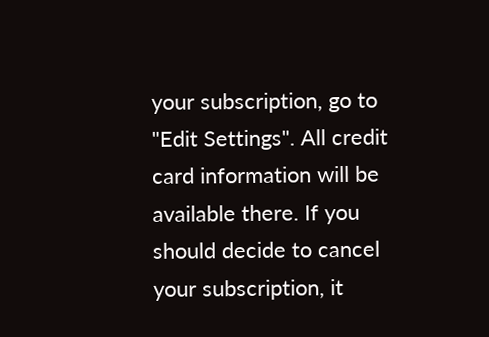your subscription, go to "Edit Settings". All credit card information will be available there. If you should decide to cancel your subscription, it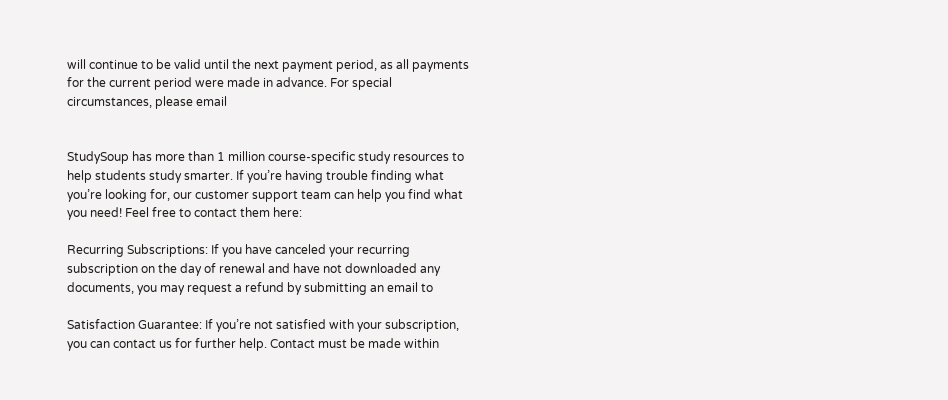will continue to be valid until the next payment period, as all payments for the current period were made in advance. For special circumstances, please email


StudySoup has more than 1 million course-specific study resources to help students study smarter. If you’re having trouble finding what you’re looking for, our customer support team can help you find what you need! Feel free to contact them here:

Recurring Subscriptions: If you have canceled your recurring subscription on the day of renewal and have not downloaded any documents, you may request a refund by submitting an email to

Satisfaction Guarantee: If you’re not satisfied with your subscription, you can contact us for further help. Contact must be made within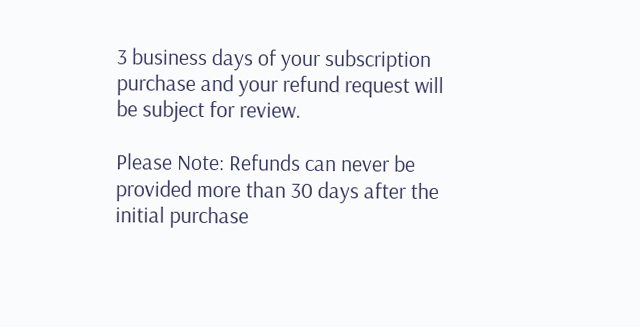3 business days of your subscription purchase and your refund request will be subject for review.

Please Note: Refunds can never be provided more than 30 days after the initial purchase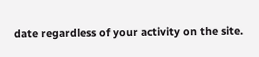date regardless of your activity on the site.